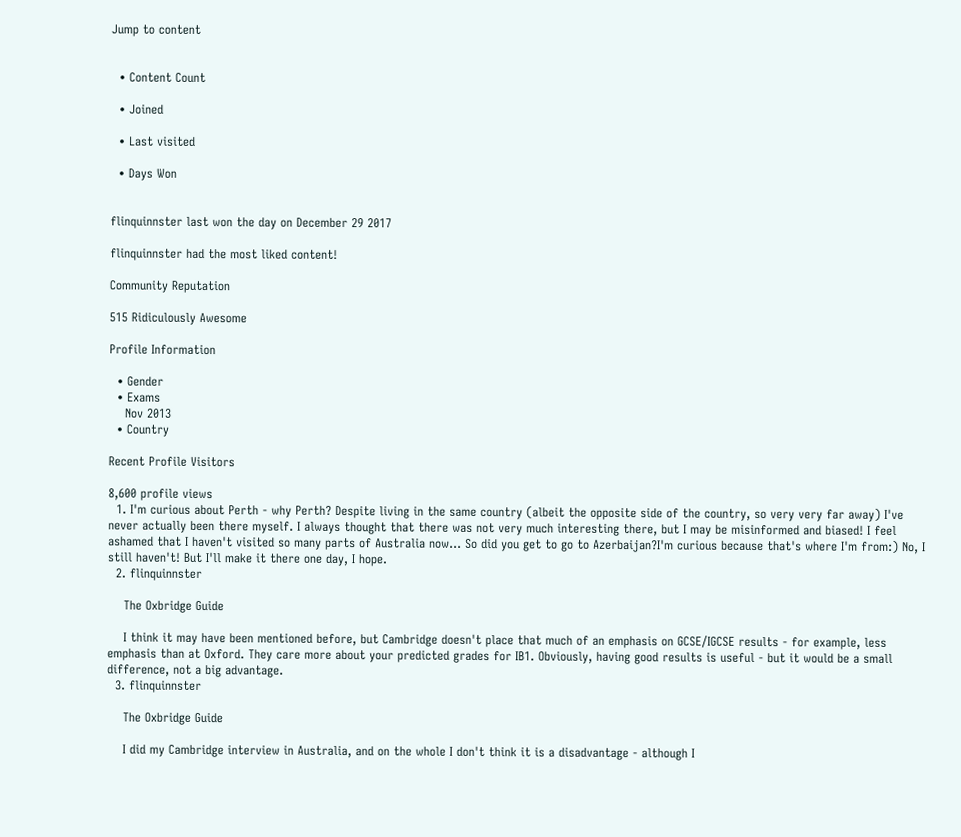Jump to content


  • Content Count

  • Joined

  • Last visited

  • Days Won


flinquinnster last won the day on December 29 2017

flinquinnster had the most liked content!

Community Reputation

515 Ridiculously Awesome

Profile Information

  • Gender
  • Exams
    Nov 2013
  • Country

Recent Profile Visitors

8,600 profile views
  1. I'm curious about Perth - why Perth? Despite living in the same country (albeit the opposite side of the country, so very very far away) I've never actually been there myself. I always thought that there was not very much interesting there, but I may be misinformed and biased! I feel ashamed that I haven't visited so many parts of Australia now... So did you get to go to Azerbaijan?I'm curious because that's where I'm from:) No, I still haven't! But I'll make it there one day, I hope.
  2. flinquinnster

    The Oxbridge Guide

    I think it may have been mentioned before, but Cambridge doesn't place that much of an emphasis on GCSE/IGCSE results - for example, less emphasis than at Oxford. They care more about your predicted grades for IB1. Obviously, having good results is useful - but it would be a small difference, not a big advantage.
  3. flinquinnster

    The Oxbridge Guide

    I did my Cambridge interview in Australia, and on the whole I don't think it is a disadvantage - although I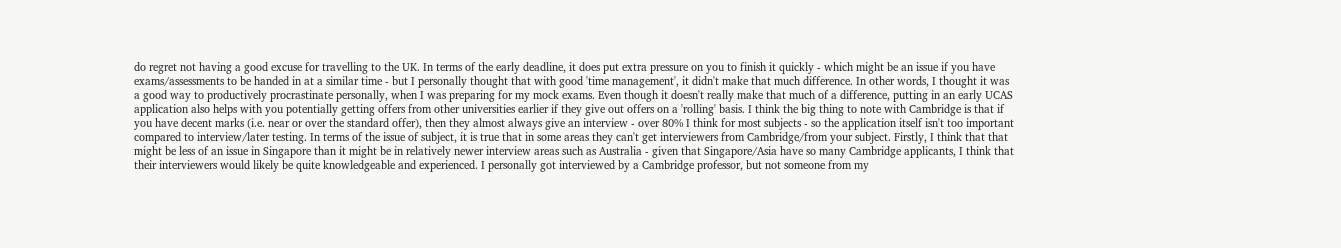do regret not having a good excuse for travelling to the UK. In terms of the early deadline, it does put extra pressure on you to finish it quickly - which might be an issue if you have exams/assessments to be handed in at a similar time - but I personally thought that with good 'time management', it didn't make that much difference. In other words, I thought it was a good way to productively procrastinate personally, when I was preparing for my mock exams. Even though it doesn't really make that much of a difference, putting in an early UCAS application also helps with you potentially getting offers from other universities earlier if they give out offers on a 'rolling' basis. I think the big thing to note with Cambridge is that if you have decent marks (i.e. near or over the standard offer), then they almost always give an interview - over 80% I think for most subjects - so the application itself isn't too important compared to interview/later testing. In terms of the issue of subject, it is true that in some areas they can't get interviewers from Cambridge/from your subject. Firstly, I think that that might be less of an issue in Singapore than it might be in relatively newer interview areas such as Australia - given that Singapore/Asia have so many Cambridge applicants, I think that their interviewers would likely be quite knowledgeable and experienced. I personally got interviewed by a Cambridge professor, but not someone from my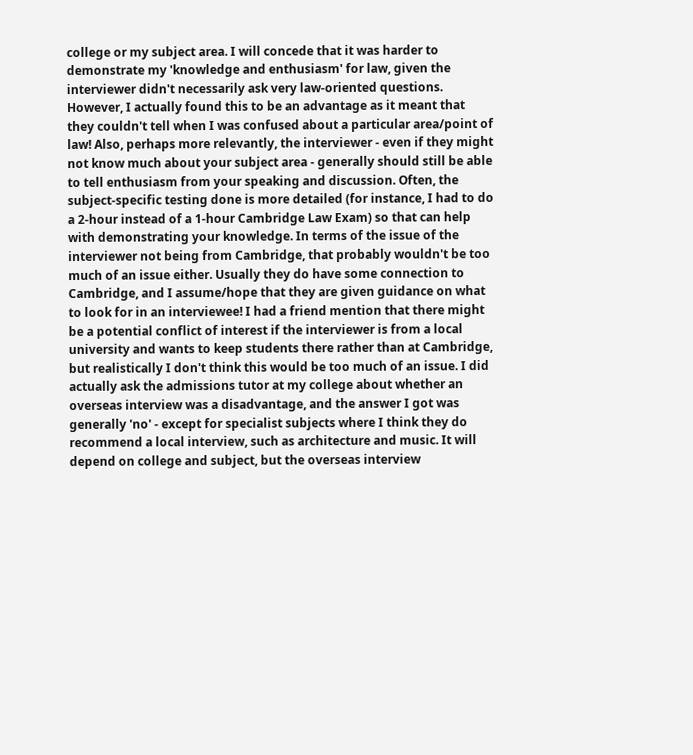college or my subject area. I will concede that it was harder to demonstrate my 'knowledge and enthusiasm' for law, given the interviewer didn't necessarily ask very law-oriented questions. However, I actually found this to be an advantage as it meant that they couldn't tell when I was confused about a particular area/point of law! Also, perhaps more relevantly, the interviewer - even if they might not know much about your subject area - generally should still be able to tell enthusiasm from your speaking and discussion. Often, the subject-specific testing done is more detailed (for instance, I had to do a 2-hour instead of a 1-hour Cambridge Law Exam) so that can help with demonstrating your knowledge. In terms of the issue of the interviewer not being from Cambridge, that probably wouldn't be too much of an issue either. Usually they do have some connection to Cambridge, and I assume/hope that they are given guidance on what to look for in an interviewee! I had a friend mention that there might be a potential conflict of interest if the interviewer is from a local university and wants to keep students there rather than at Cambridge, but realistically I don't think this would be too much of an issue. I did actually ask the admissions tutor at my college about whether an overseas interview was a disadvantage, and the answer I got was generally 'no' - except for specialist subjects where I think they do recommend a local interview, such as architecture and music. It will depend on college and subject, but the overseas interview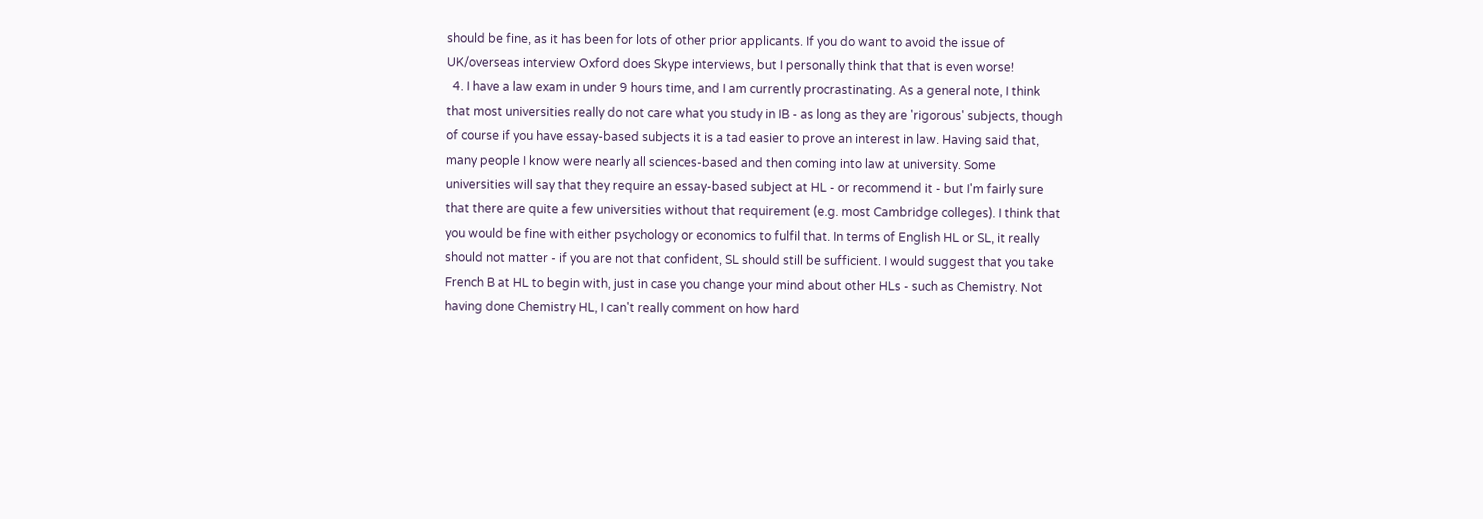should be fine, as it has been for lots of other prior applicants. If you do want to avoid the issue of UK/overseas interview Oxford does Skype interviews, but I personally think that that is even worse!
  4. I have a law exam in under 9 hours time, and I am currently procrastinating. As a general note, I think that most universities really do not care what you study in IB - as long as they are 'rigorous' subjects, though of course if you have essay-based subjects it is a tad easier to prove an interest in law. Having said that, many people I know were nearly all sciences-based and then coming into law at university. Some universities will say that they require an essay-based subject at HL - or recommend it - but I'm fairly sure that there are quite a few universities without that requirement (e.g. most Cambridge colleges). I think that you would be fine with either psychology or economics to fulfil that. In terms of English HL or SL, it really should not matter - if you are not that confident, SL should still be sufficient. I would suggest that you take French B at HL to begin with, just in case you change your mind about other HLs - such as Chemistry. Not having done Chemistry HL, I can't really comment on how hard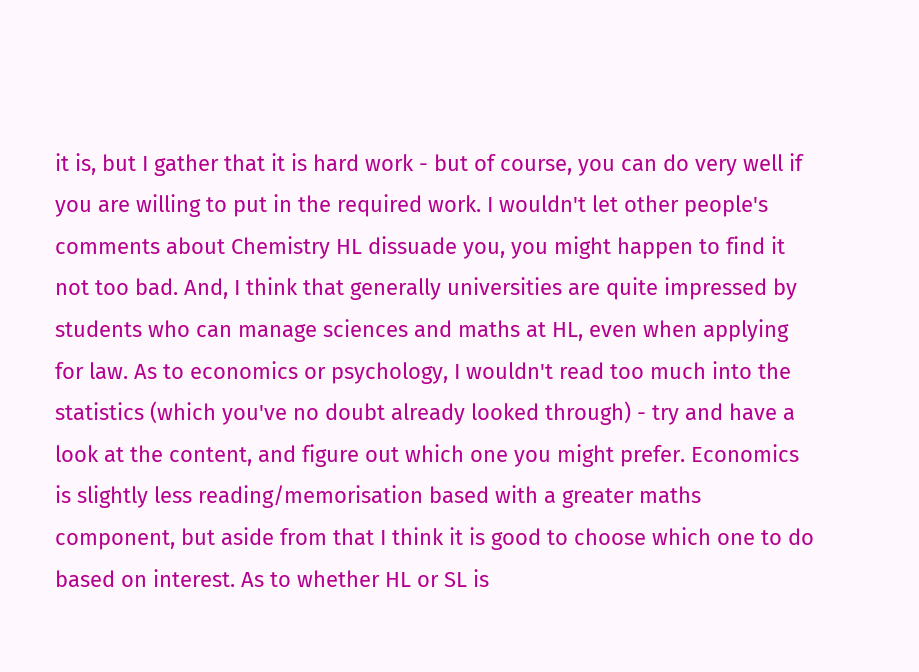it is, but I gather that it is hard work - but of course, you can do very well if you are willing to put in the required work. I wouldn't let other people's comments about Chemistry HL dissuade you, you might happen to find it not too bad. And, I think that generally universities are quite impressed by students who can manage sciences and maths at HL, even when applying for law. As to economics or psychology, I wouldn't read too much into the statistics (which you've no doubt already looked through) - try and have a look at the content, and figure out which one you might prefer. Economics is slightly less reading/memorisation based with a greater maths component, but aside from that I think it is good to choose which one to do based on interest. As to whether HL or SL is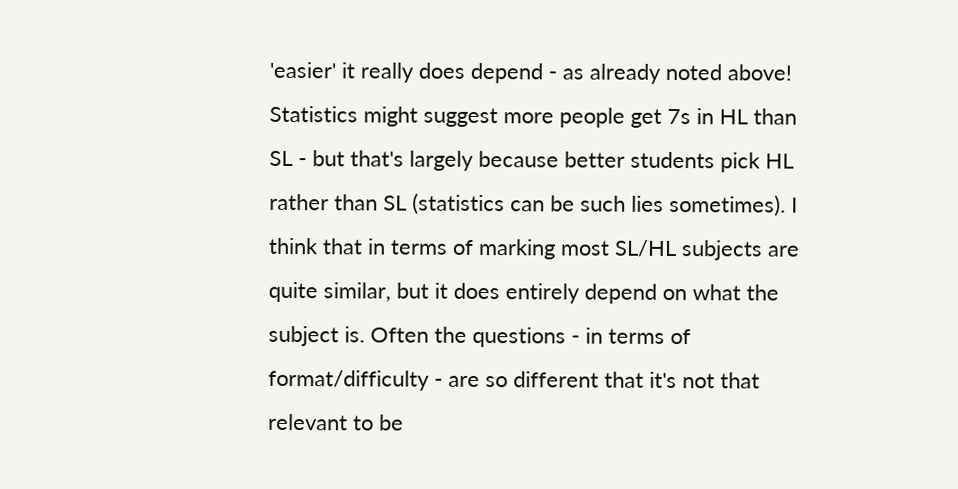'easier' it really does depend - as already noted above! Statistics might suggest more people get 7s in HL than SL - but that's largely because better students pick HL rather than SL (statistics can be such lies sometimes). I think that in terms of marking most SL/HL subjects are quite similar, but it does entirely depend on what the subject is. Often the questions - in terms of format/difficulty - are so different that it's not that relevant to be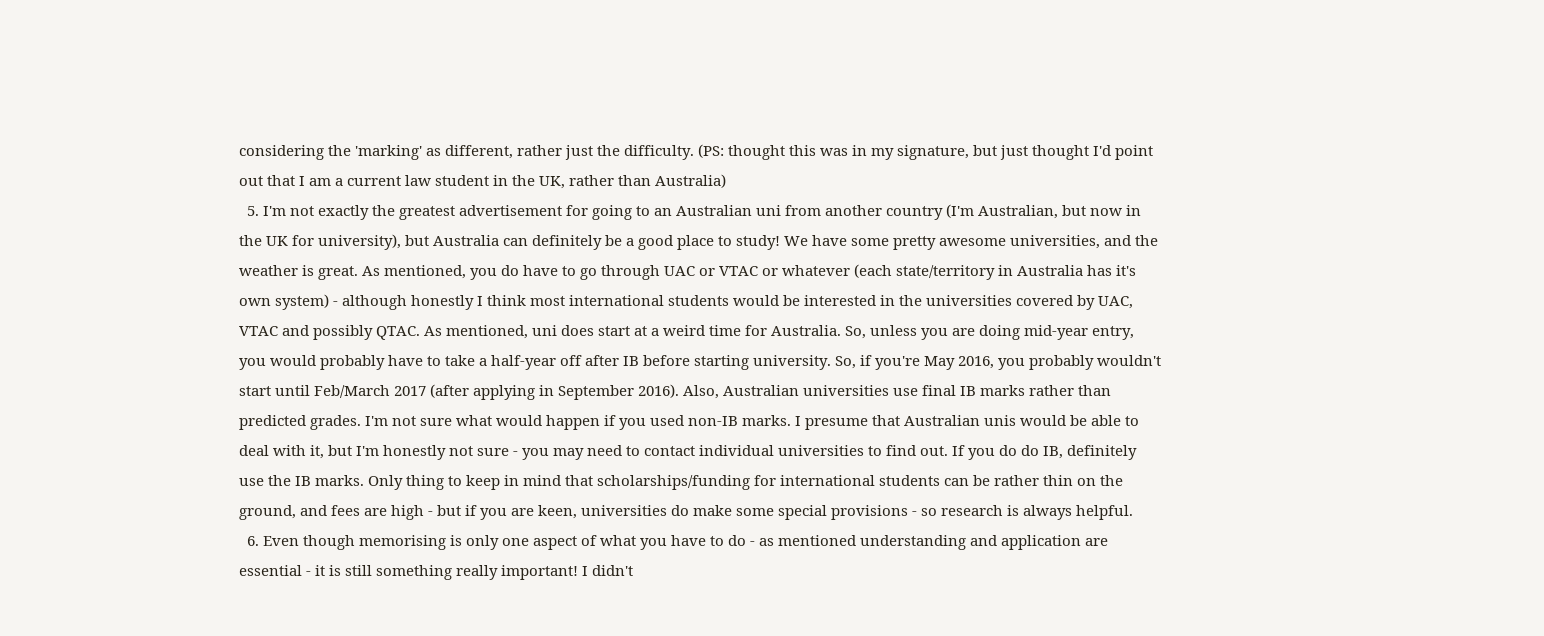considering the 'marking' as different, rather just the difficulty. (PS: thought this was in my signature, but just thought I'd point out that I am a current law student in the UK, rather than Australia)
  5. I'm not exactly the greatest advertisement for going to an Australian uni from another country (I'm Australian, but now in the UK for university), but Australia can definitely be a good place to study! We have some pretty awesome universities, and the weather is great. As mentioned, you do have to go through UAC or VTAC or whatever (each state/territory in Australia has it's own system) - although honestly I think most international students would be interested in the universities covered by UAC, VTAC and possibly QTAC. As mentioned, uni does start at a weird time for Australia. So, unless you are doing mid-year entry, you would probably have to take a half-year off after IB before starting university. So, if you're May 2016, you probably wouldn't start until Feb/March 2017 (after applying in September 2016). Also, Australian universities use final IB marks rather than predicted grades. I'm not sure what would happen if you used non-IB marks. I presume that Australian unis would be able to deal with it, but I'm honestly not sure - you may need to contact individual universities to find out. If you do do IB, definitely use the IB marks. Only thing to keep in mind that scholarships/funding for international students can be rather thin on the ground, and fees are high - but if you are keen, universities do make some special provisions - so research is always helpful.
  6. Even though memorising is only one aspect of what you have to do - as mentioned understanding and application are essential - it is still something really important! I didn't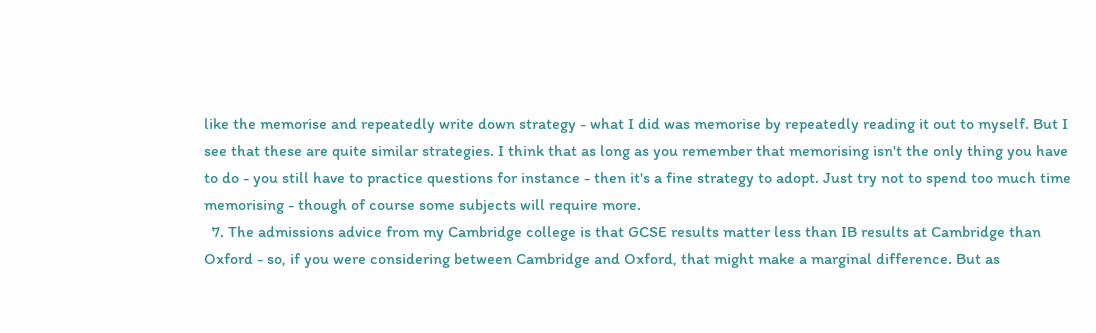like the memorise and repeatedly write down strategy - what I did was memorise by repeatedly reading it out to myself. But I see that these are quite similar strategies. I think that as long as you remember that memorising isn't the only thing you have to do - you still have to practice questions for instance - then it's a fine strategy to adopt. Just try not to spend too much time memorising - though of course some subjects will require more.
  7. The admissions advice from my Cambridge college is that GCSE results matter less than IB results at Cambridge than Oxford - so, if you were considering between Cambridge and Oxford, that might make a marginal difference. But as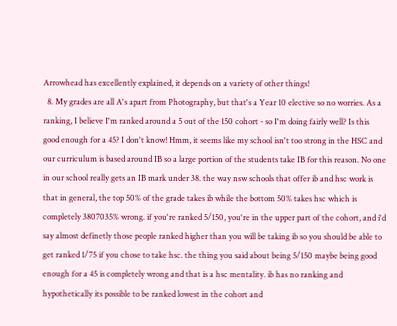Arrowhead has excellently explained, it depends on a variety of other things!
  8. My grades are all A's apart from Photography, but that's a Year 10 elective so no worries. As a ranking, I believe I'm ranked around a 5 out of the 150 cohort - so I'm doing fairly well? Is this good enough for a 45? I don't know! Hmm, it seems like my school isn't too strong in the HSC and our curriculum is based around IB so a large portion of the students take IB for this reason. No one in our school really gets an IB mark under 38. the way nsw schools that offer ib and hsc work is that in general, the top 50% of the grade takes ib while the bottom 50% takes hsc which is completely 3807035% wrong. if you're ranked 5/150, you're in the upper part of the cohort, and i'd say almost definetly those people ranked higher than you will be taking ib so you should be able to get ranked 1/75 if you chose to take hsc. the thing you said about being 5/150 maybe being good enough for a 45 is completely wrong and that is a hsc mentality. ib has no ranking and hypothetically its possible to be ranked lowest in the cohort and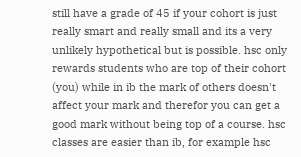still have a grade of 45 if your cohort is just really smart and really small and its a very unlikely hypothetical but is possible. hsc only rewards students who are top of their cohort (you) while in ib the mark of others doesn't affect your mark and therefor you can get a good mark without being top of a course. hsc classes are easier than ib, for example hsc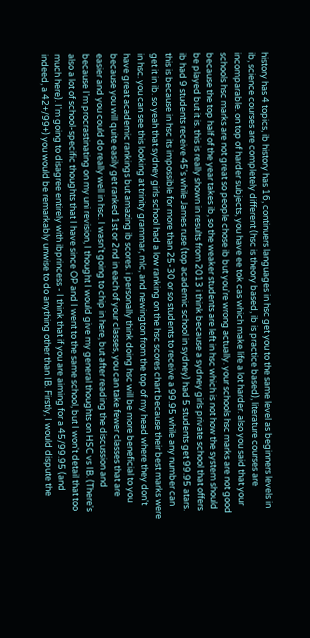history has 4 topics, ib history has 16, continuers languages in hsc get you to the same level as beginners levels in ib, science courses are completely different (hsc is theory based, ib is practice based), literature courses are incomparable. on top of harder subjects, you have ee tok cas which make life a lot harder. also you said that your schools hsc marks are not great so people chose ib but you're wrong actually. your schools hsc marks are not good because the top half of the year takes ib, so the weaker students are left in hsc which is not how the system should be played but it is. this is really shown in results from 2013 i think because a sydney girls private school that offers ib had 9 students receive 45's while James ruse (top academic school in sydney) had 5 students get 99.95 atars. this is because in hsc its impossible for more than 25-30 or so students to receive a 99.95 while any number can get it in ib. so yeah that sydney girls school had a low ranking on the hsc scores chart because their best marks were in hsc. you can see this looking at trinity grammar, mlc, and newington from the top of my head where they don't have great academic rankings but amazing ib scores. i personally think doing hsc will be more beneficial to you because you will quite easily get ranked 1st or 2nd in each of your classes, you can take fewer classes that are easier and you could do really well in hsc. I wasn't going to chip in here, but after reading the discussion and because I'm procrastinating on my uni revision, I thought I would give my general thoughts on HSC vs IB. (There's also a lot of school-specific thoughts that I have since OP and I went to the same school, but I won't detail that too much here). I'm going to disagree entirely with ibprincess - I think that if you are aiming for a 45/99.95 (and indeed, a 42+/99+) you would be remarkably unwise to do anything other than IB. Firstly, I would dispute the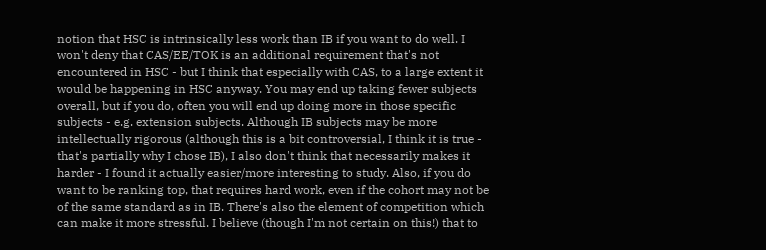notion that HSC is intrinsically less work than IB if you want to do well. I won't deny that CAS/EE/TOK is an additional requirement that's not encountered in HSC - but I think that especially with CAS, to a large extent it would be happening in HSC anyway. You may end up taking fewer subjects overall, but if you do, often you will end up doing more in those specific subjects - e.g. extension subjects. Although IB subjects may be more intellectually rigorous (although this is a bit controversial, I think it is true - that's partially why I chose IB), I also don't think that necessarily makes it harder - I found it actually easier/more interesting to study. Also, if you do want to be ranking top, that requires hard work, even if the cohort may not be of the same standard as in IB. There's also the element of competition which can make it more stressful. I believe (though I'm not certain on this!) that to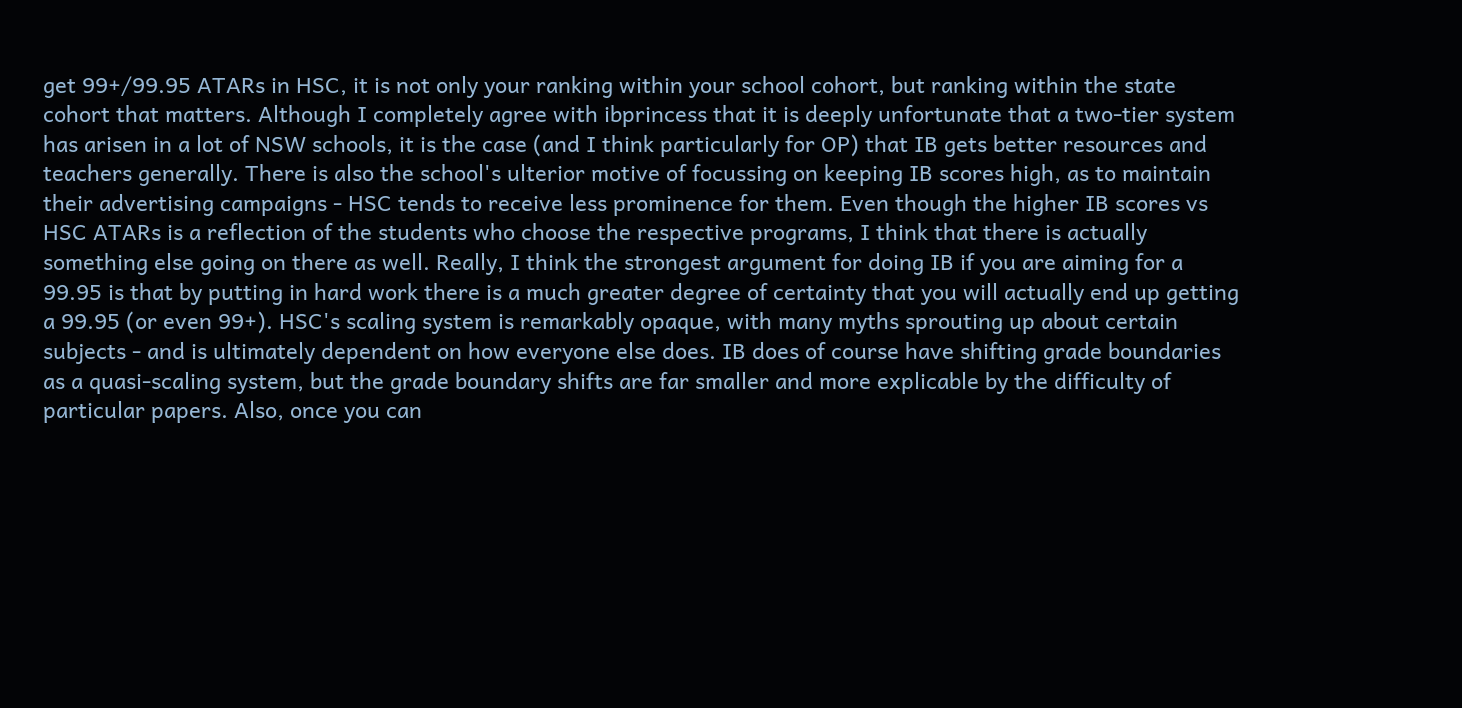get 99+/99.95 ATARs in HSC, it is not only your ranking within your school cohort, but ranking within the state cohort that matters. Although I completely agree with ibprincess that it is deeply unfortunate that a two-tier system has arisen in a lot of NSW schools, it is the case (and I think particularly for OP) that IB gets better resources and teachers generally. There is also the school's ulterior motive of focussing on keeping IB scores high, as to maintain their advertising campaigns - HSC tends to receive less prominence for them. Even though the higher IB scores vs HSC ATARs is a reflection of the students who choose the respective programs, I think that there is actually something else going on there as well. Really, I think the strongest argument for doing IB if you are aiming for a 99.95 is that by putting in hard work there is a much greater degree of certainty that you will actually end up getting a 99.95 (or even 99+). HSC's scaling system is remarkably opaque, with many myths sprouting up about certain subjects - and is ultimately dependent on how everyone else does. IB does of course have shifting grade boundaries as a quasi-scaling system, but the grade boundary shifts are far smaller and more explicable by the difficulty of particular papers. Also, once you can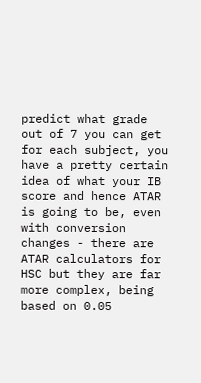predict what grade out of 7 you can get for each subject, you have a pretty certain idea of what your IB score and hence ATAR is going to be, even with conversion changes - there are ATAR calculators for HSC but they are far more complex, being based on 0.05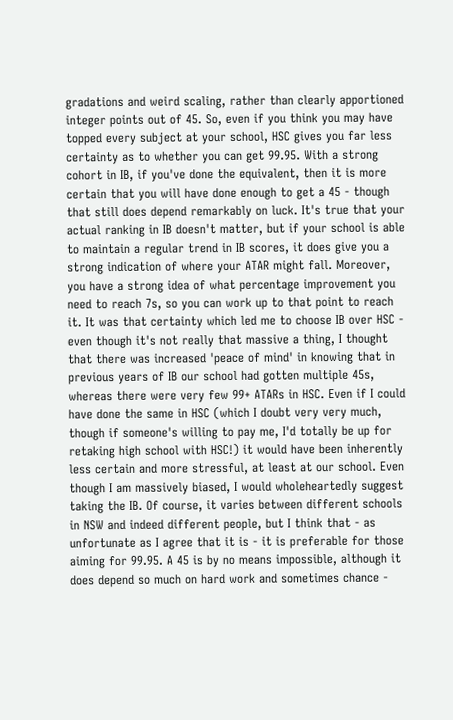gradations and weird scaling, rather than clearly apportioned integer points out of 45. So, even if you think you may have topped every subject at your school, HSC gives you far less certainty as to whether you can get 99.95. With a strong cohort in IB, if you've done the equivalent, then it is more certain that you will have done enough to get a 45 - though that still does depend remarkably on luck. It's true that your actual ranking in IB doesn't matter, but if your school is able to maintain a regular trend in IB scores, it does give you a strong indication of where your ATAR might fall. Moreover, you have a strong idea of what percentage improvement you need to reach 7s, so you can work up to that point to reach it. It was that certainty which led me to choose IB over HSC - even though it's not really that massive a thing, I thought that there was increased 'peace of mind' in knowing that in previous years of IB our school had gotten multiple 45s, whereas there were very few 99+ ATARs in HSC. Even if I could have done the same in HSC (which I doubt very very much, though if someone's willing to pay me, I'd totally be up for retaking high school with HSC!) it would have been inherently less certain and more stressful, at least at our school. Even though I am massively biased, I would wholeheartedly suggest taking the IB. Of course, it varies between different schools in NSW and indeed different people, but I think that - as unfortunate as I agree that it is - it is preferable for those aiming for 99.95. A 45 is by no means impossible, although it does depend so much on hard work and sometimes chance -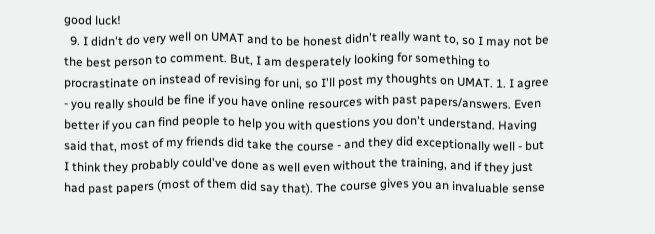good luck!
  9. I didn't do very well on UMAT and to be honest didn't really want to, so I may not be the best person to comment. But, I am desperately looking for something to procrastinate on instead of revising for uni, so I'll post my thoughts on UMAT. 1. I agree - you really should be fine if you have online resources with past papers/answers. Even better if you can find people to help you with questions you don't understand. Having said that, most of my friends did take the course - and they did exceptionally well - but I think they probably could've done as well even without the training, and if they just had past papers (most of them did say that). The course gives you an invaluable sense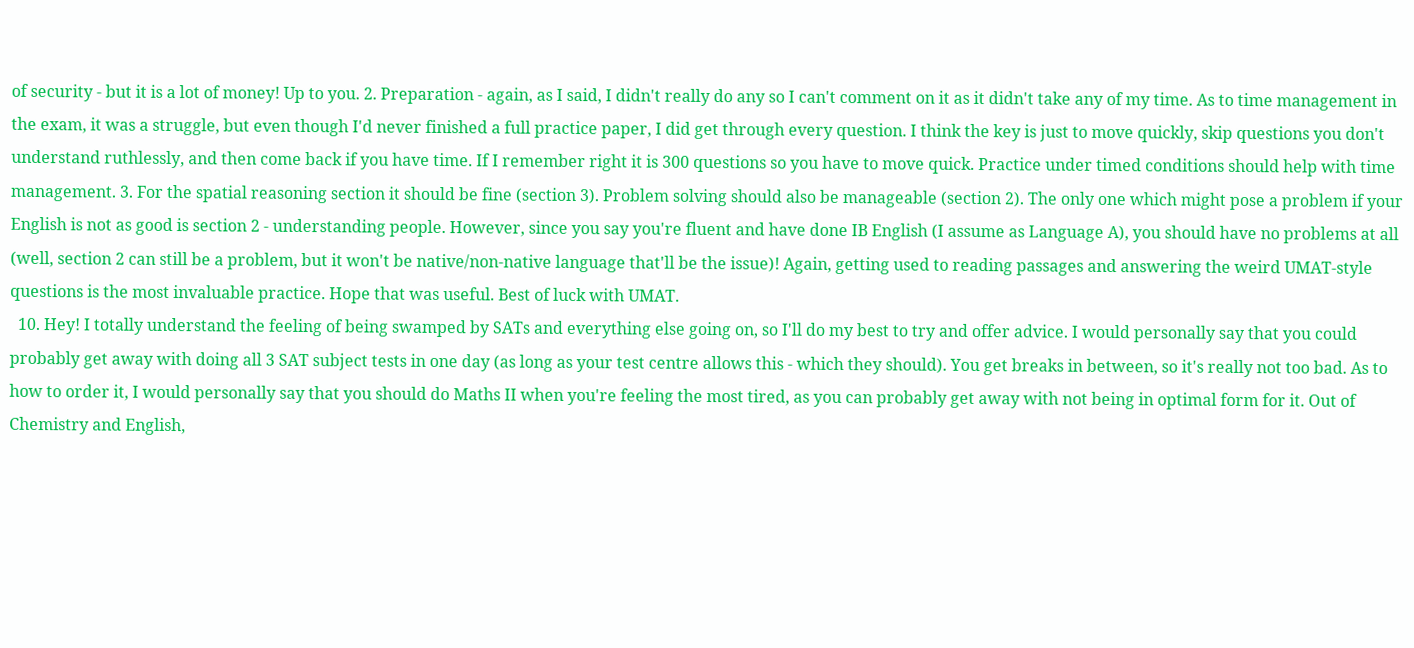of security - but it is a lot of money! Up to you. 2. Preparation - again, as I said, I didn't really do any so I can't comment on it as it didn't take any of my time. As to time management in the exam, it was a struggle, but even though I'd never finished a full practice paper, I did get through every question. I think the key is just to move quickly, skip questions you don't understand ruthlessly, and then come back if you have time. If I remember right it is 300 questions so you have to move quick. Practice under timed conditions should help with time management. 3. For the spatial reasoning section it should be fine (section 3). Problem solving should also be manageable (section 2). The only one which might pose a problem if your English is not as good is section 2 - understanding people. However, since you say you're fluent and have done IB English (I assume as Language A), you should have no problems at all (well, section 2 can still be a problem, but it won't be native/non-native language that'll be the issue)! Again, getting used to reading passages and answering the weird UMAT-style questions is the most invaluable practice. Hope that was useful. Best of luck with UMAT.
  10. Hey! I totally understand the feeling of being swamped by SATs and everything else going on, so I'll do my best to try and offer advice. I would personally say that you could probably get away with doing all 3 SAT subject tests in one day (as long as your test centre allows this - which they should). You get breaks in between, so it's really not too bad. As to how to order it, I would personally say that you should do Maths II when you're feeling the most tired, as you can probably get away with not being in optimal form for it. Out of Chemistry and English,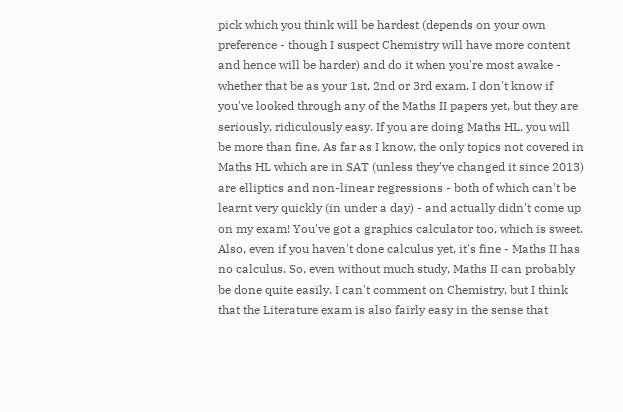pick which you think will be hardest (depends on your own preference - though I suspect Chemistry will have more content and hence will be harder) and do it when you're most awake - whether that be as your 1st, 2nd or 3rd exam. I don't know if you've looked through any of the Maths II papers yet, but they are seriously, ridiculously easy. If you are doing Maths HL, you will be more than fine. As far as I know, the only topics not covered in Maths HL which are in SAT (unless they've changed it since 2013) are elliptics and non-linear regressions - both of which can't be learnt very quickly (in under a day) - and actually didn't come up on my exam! You've got a graphics calculator too, which is sweet. Also, even if you haven't done calculus yet, it's fine - Maths II has no calculus. So, even without much study, Maths II can probably be done quite easily. I can't comment on Chemistry, but I think that the Literature exam is also fairly easy in the sense that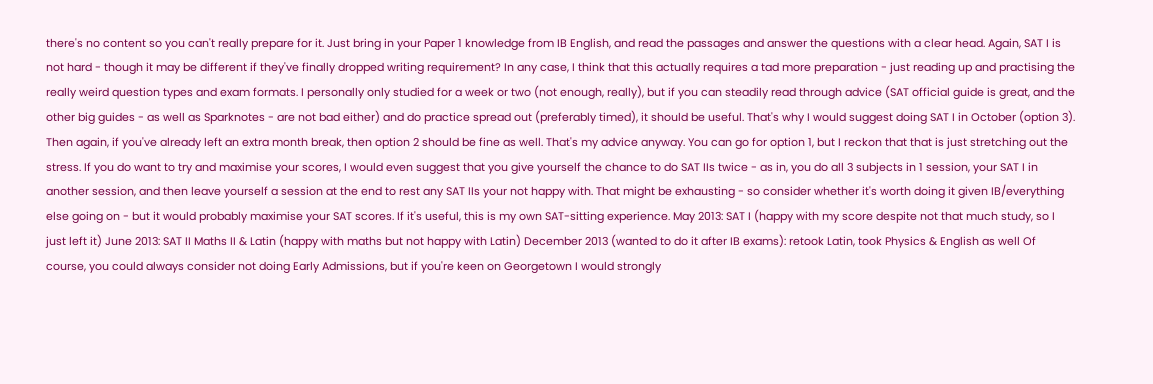there's no content so you can't really prepare for it. Just bring in your Paper 1 knowledge from IB English, and read the passages and answer the questions with a clear head. Again, SAT I is not hard - though it may be different if they've finally dropped writing requirement? In any case, I think that this actually requires a tad more preparation - just reading up and practising the really weird question types and exam formats. I personally only studied for a week or two (not enough, really), but if you can steadily read through advice (SAT official guide is great, and the other big guides - as well as Sparknotes - are not bad either) and do practice spread out (preferably timed), it should be useful. That's why I would suggest doing SAT I in October (option 3). Then again, if you've already left an extra month break, then option 2 should be fine as well. That's my advice anyway. You can go for option 1, but I reckon that that is just stretching out the stress. If you do want to try and maximise your scores, I would even suggest that you give yourself the chance to do SAT IIs twice - as in, you do all 3 subjects in 1 session, your SAT I in another session, and then leave yourself a session at the end to rest any SAT IIs your not happy with. That might be exhausting - so consider whether it's worth doing it given IB/everything else going on - but it would probably maximise your SAT scores. If it's useful, this is my own SAT-sitting experience. May 2013: SAT I (happy with my score despite not that much study, so I just left it) June 2013: SAT II Maths II & Latin (happy with maths but not happy with Latin) December 2013 (wanted to do it after IB exams): retook Latin, took Physics & English as well Of course, you could always consider not doing Early Admissions, but if you're keen on Georgetown I would strongly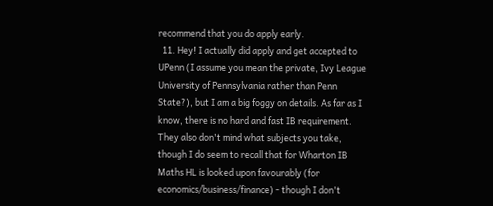recommend that you do apply early.
  11. Hey! I actually did apply and get accepted to UPenn (I assume you mean the private, Ivy League University of Pennsylvania rather than Penn State?), but I am a big foggy on details. As far as I know, there is no hard and fast IB requirement. They also don't mind what subjects you take, though I do seem to recall that for Wharton IB Maths HL is looked upon favourably (for economics/business/finance) - though I don't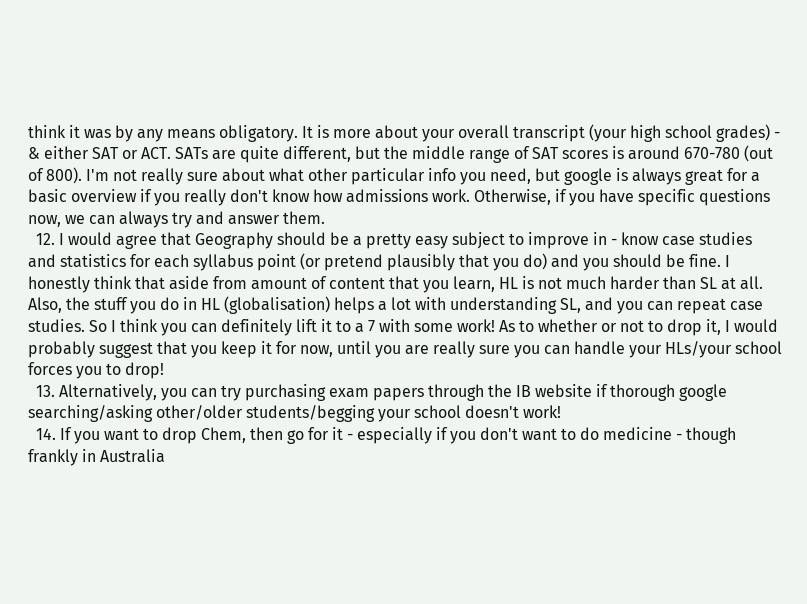think it was by any means obligatory. It is more about your overall transcript (your high school grades) - & either SAT or ACT. SATs are quite different, but the middle range of SAT scores is around 670-780 (out of 800). I'm not really sure about what other particular info you need, but google is always great for a basic overview if you really don't know how admissions work. Otherwise, if you have specific questions now, we can always try and answer them.
  12. I would agree that Geography should be a pretty easy subject to improve in - know case studies and statistics for each syllabus point (or pretend plausibly that you do) and you should be fine. I honestly think that aside from amount of content that you learn, HL is not much harder than SL at all. Also, the stuff you do in HL (globalisation) helps a lot with understanding SL, and you can repeat case studies. So I think you can definitely lift it to a 7 with some work! As to whether or not to drop it, I would probably suggest that you keep it for now, until you are really sure you can handle your HLs/your school forces you to drop!
  13. Alternatively, you can try purchasing exam papers through the IB website if thorough google searching/asking other/older students/begging your school doesn't work!
  14. If you want to drop Chem, then go for it - especially if you don't want to do medicine - though frankly in Australia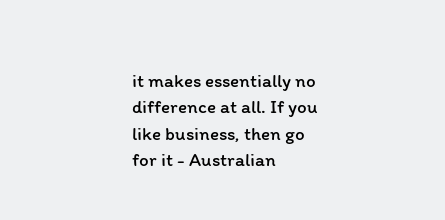it makes essentially no difference at all. If you like business, then go for it - Australian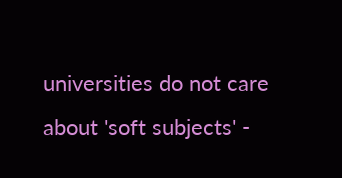universities do not care about 'soft subjects' -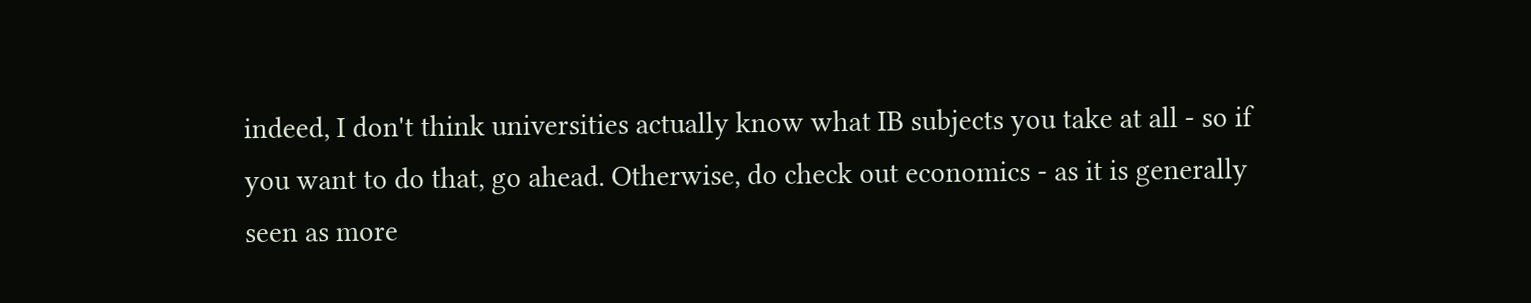indeed, I don't think universities actually know what IB subjects you take at all - so if you want to do that, go ahead. Otherwise, do check out economics - as it is generally seen as more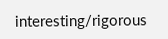interesting/rigorous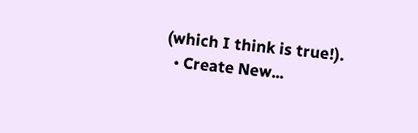(which I think is true!).
  • Create New...